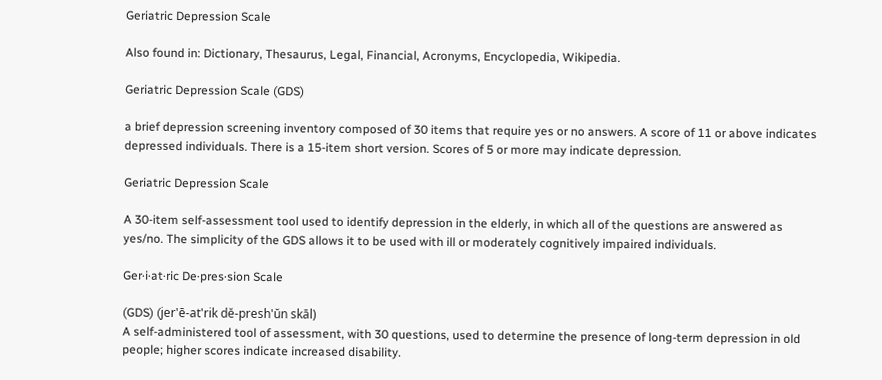Geriatric Depression Scale

Also found in: Dictionary, Thesaurus, Legal, Financial, Acronyms, Encyclopedia, Wikipedia.

Geriatric Depression Scale (GDS)

a brief depression screening inventory composed of 30 items that require yes or no answers. A score of 11 or above indicates depressed individuals. There is a 15-item short version. Scores of 5 or more may indicate depression.

Geriatric Depression Scale

A 30-item self-assessment tool used to identify depression in the elderly, in which all of the questions are answered as yes/no. The simplicity of the GDS allows it to be used with ill or moderately cognitively impaired individuals.

Ger·i·at·ric De·pres·sion Scale

(GDS) (jer'ē-at'rik dĕ-presh'ŭn skāl)
A self-administered tool of assessment, with 30 questions, used to determine the presence of long-term depression in old people; higher scores indicate increased disability.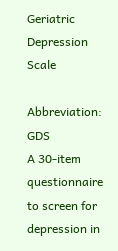Geriatric Depression Scale

Abbreviation: GDS
A 30-item questionnaire to screen for depression in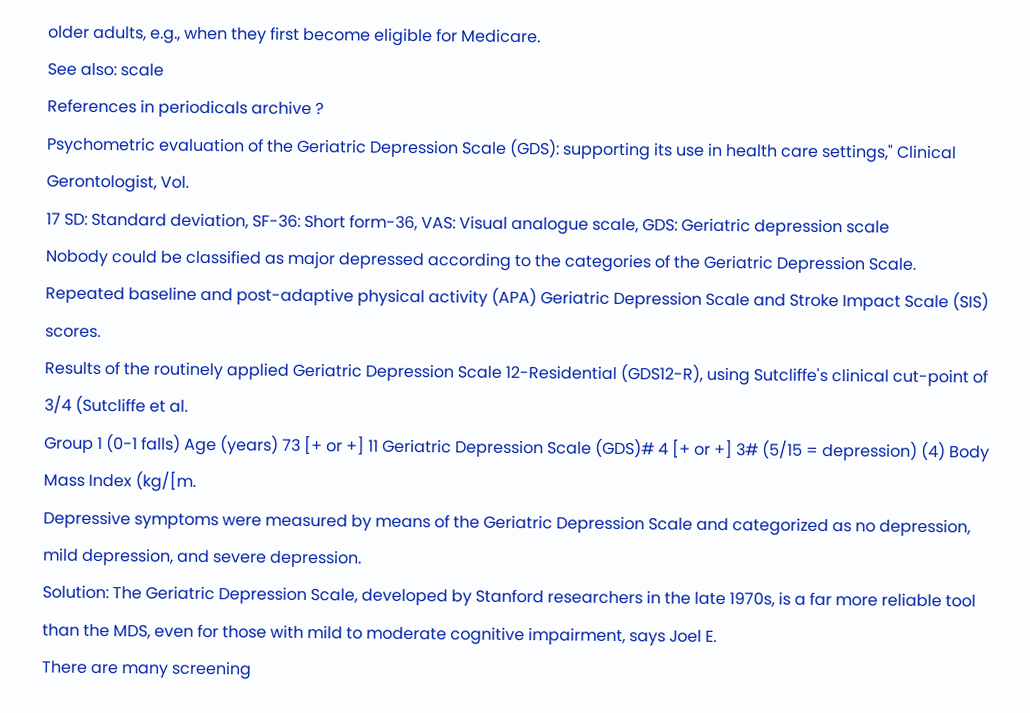older adults, e.g., when they first become eligible for Medicare.
See also: scale
References in periodicals archive ?
Psychometric evaluation of the Geriatric Depression Scale (GDS): supporting its use in health care settings," Clinical Gerontologist, Vol.
17 SD: Standard deviation, SF-36: Short form-36, VAS: Visual analogue scale, GDS: Geriatric depression scale
Nobody could be classified as major depressed according to the categories of the Geriatric Depression Scale.
Repeated baseline and post-adaptive physical activity (APA) Geriatric Depression Scale and Stroke Impact Scale (SIS) scores.
Results of the routinely applied Geriatric Depression Scale 12-Residential (GDS12-R), using Sutcliffe's clinical cut-point of 3/4 (Sutcliffe et al.
Group 1 (0-1 falls) Age (years) 73 [+ or +] 11 Geriatric Depression Scale (GDS)# 4 [+ or +] 3# (5/15 = depression) (4) Body Mass Index (kg/[m.
Depressive symptoms were measured by means of the Geriatric Depression Scale and categorized as no depression, mild depression, and severe depression.
Solution: The Geriatric Depression Scale, developed by Stanford researchers in the late 1970s, is a far more reliable tool than the MDS, even for those with mild to moderate cognitive impairment, says Joel E.
There are many screening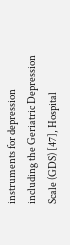instruments for depression including the Geriatric Depression Scale (GDS) [47], Hospital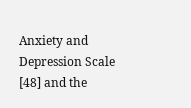Anxiety and Depression Scale [48] and the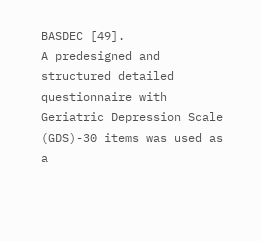BASDEC [49].
A predesigned and structured detailed questionnaire with Geriatric Depression Scale (GDS)-30 items was used as a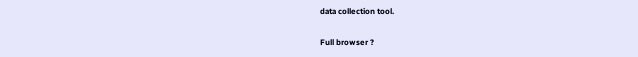data collection tool.

Full browser ?